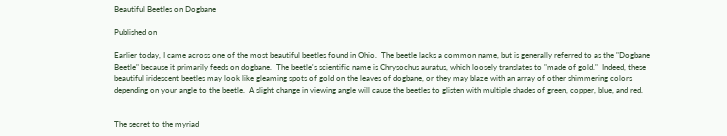Beautiful Beetles on Dogbane

Published on

Earlier today, I came across one of the most beautiful beetles found in Ohio.  The beetle lacks a common name, but is generally referred to as the "Dogbane Beetle" because it primarily feeds on dogbane.  The beetle's scientific name is Chrysochus auratus, which loosely translates to "made of gold."  Indeed, these beautiful iridescent beetles may look like gleaming spots of gold on the leaves of dogbane, or they may blaze with an array of other shimmering colors depending on your angle to the beetle.  A slight change in viewing angle will cause the beetles to glisten with multiple shades of green, copper, blue, and red.


The secret to the myriad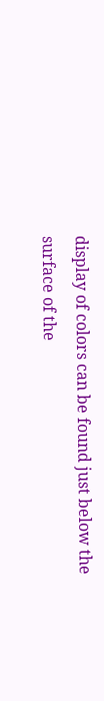display of colors can be found just below the surface of the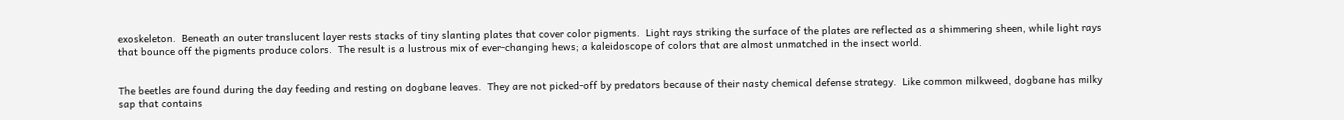exoskeleton.  Beneath an outer translucent layer rests stacks of tiny slanting plates that cover color pigments.  Light rays striking the surface of the plates are reflected as a shimmering sheen, while light rays that bounce off the pigments produce colors.  The result is a lustrous mix of ever-changing hews; a kaleidoscope of colors that are almost unmatched in the insect world.


The beetles are found during the day feeding and resting on dogbane leaves.  They are not picked-off by predators because of their nasty chemical defense strategy.  Like common milkweed, dogbane has milky sap that contains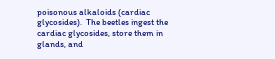poisonous alkaloids (cardiac glycosides).  The beetles ingest the cardiac glycosides, store them in glands, and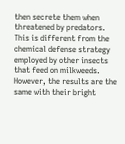then secrete them when threatened by predators.  This is different from the chemical defense strategy employed by other insects that feed on milkweeds.  However, the results are the same with their bright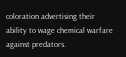coloration advertising their ability to wage chemical warfare against predators.